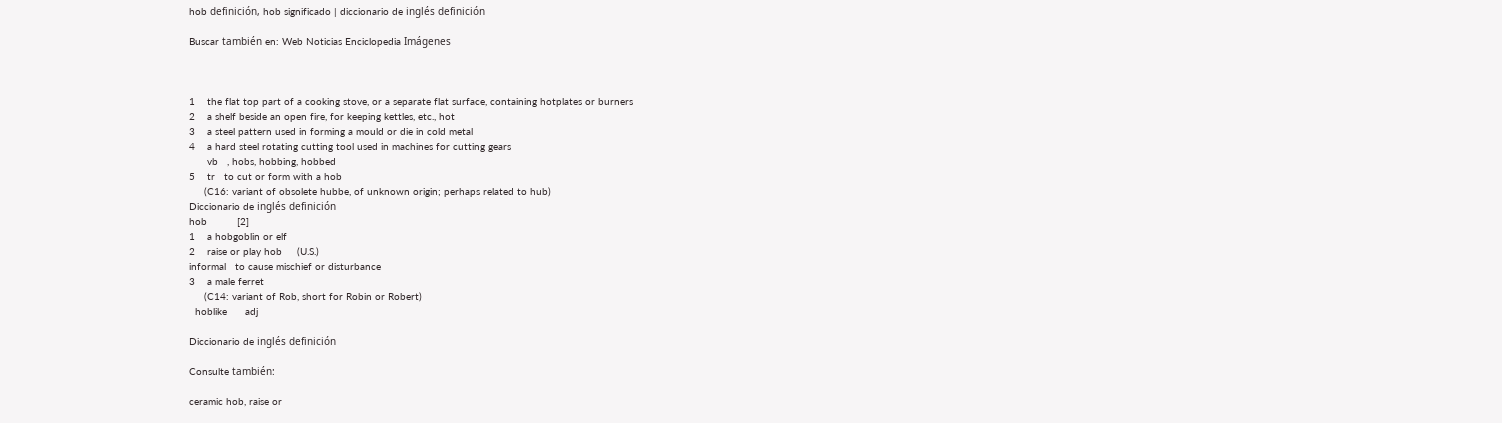hob definición, hob significado | diccionario de inglés definición

Buscar también en: Web Noticias Enciclopedia Imágenes



1    the flat top part of a cooking stove, or a separate flat surface, containing hotplates or burners
2    a shelf beside an open fire, for keeping kettles, etc., hot
3    a steel pattern used in forming a mould or die in cold metal
4    a hard steel rotating cutting tool used in machines for cutting gears
      vb   , hobs, hobbing, hobbed
5    tr   to cut or form with a hob
     (C16: variant of obsolete hubbe, of unknown origin; perhaps related to hub)
Diccionario de inglés definición
hob          [2]
1    a hobgoblin or elf
2    raise or play hob     (U.S.)
informal   to cause mischief or disturbance
3    a male ferret
     (C14: variant of Rob, short for Robin or Robert)
  hoblike      adj

Diccionario de inglés definición

Consulte también:

ceramic hob, raise or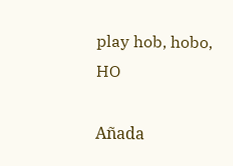play hob, hobo, HO

Añada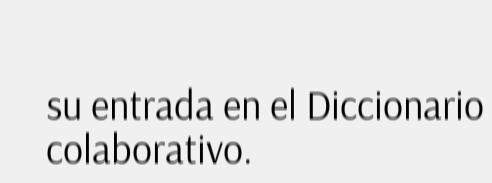su entrada en el Diccionario colaborativo.